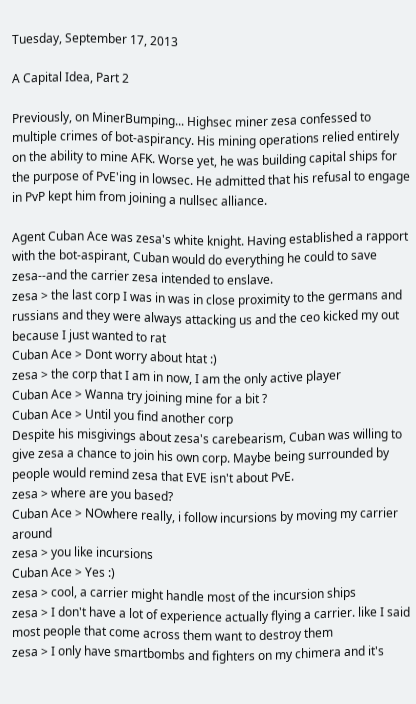Tuesday, September 17, 2013

A Capital Idea, Part 2

Previously, on MinerBumping... Highsec miner zesa confessed to multiple crimes of bot-aspirancy. His mining operations relied entirely on the ability to mine AFK. Worse yet, he was building capital ships for the purpose of PvE'ing in lowsec. He admitted that his refusal to engage in PvP kept him from joining a nullsec alliance.

Agent Cuban Ace was zesa's white knight. Having established a rapport with the bot-aspirant, Cuban would do everything he could to save zesa--and the carrier zesa intended to enslave.
zesa > the last corp I was in was in close proximity to the germans and russians and they were always attacking us and the ceo kicked my out because I just wanted to rat
Cuban Ace > Dont worry about htat :)
zesa > the corp that I am in now, I am the only active player
Cuban Ace > Wanna try joining mine for a bit ?
Cuban Ace > Until you find another corp
Despite his misgivings about zesa's carebearism, Cuban was willing to give zesa a chance to join his own corp. Maybe being surrounded by people would remind zesa that EVE isn't about PvE.
zesa > where are you based?
Cuban Ace > NOwhere really, i follow incursions by moving my carrier around
zesa > you like incursions
Cuban Ace > Yes :)
zesa > cool, a carrier might handle most of the incursion ships
zesa > I don't have a lot of experience actually flying a carrier. like I said most people that come across them want to destroy them
zesa > I only have smartbombs and fighters on my chimera and it's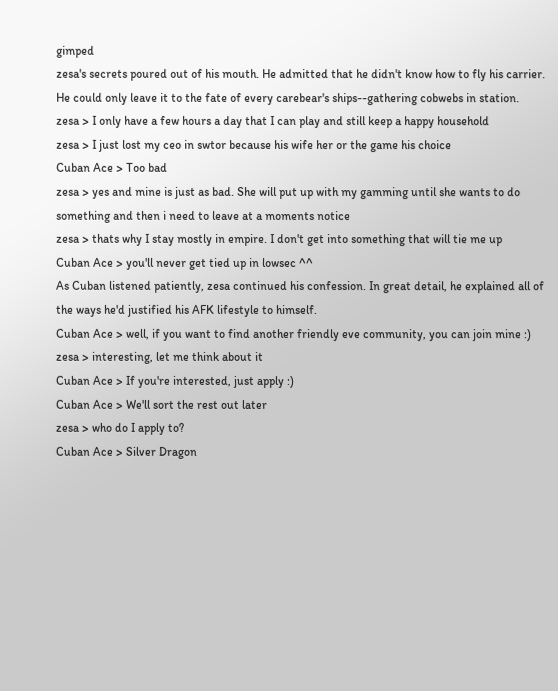gimped
zesa's secrets poured out of his mouth. He admitted that he didn't know how to fly his carrier. He could only leave it to the fate of every carebear's ships--gathering cobwebs in station.
zesa > I only have a few hours a day that I can play and still keep a happy household
zesa > I just lost my ceo in swtor because his wife her or the game his choice
Cuban Ace > Too bad
zesa > yes and mine is just as bad. She will put up with my gamming until she wants to do something and then i need to leave at a moments notice
zesa > thats why I stay mostly in empire. I don't get into something that will tie me up
Cuban Ace > you'll never get tied up in lowsec ^^
As Cuban listened patiently, zesa continued his confession. In great detail, he explained all of the ways he'd justified his AFK lifestyle to himself.
Cuban Ace > well, if you want to find another friendly eve community, you can join mine :)
zesa > interesting, let me think about it
Cuban Ace > If you're interested, just apply :)
Cuban Ace > We'll sort the rest out later
zesa > who do I apply to?
Cuban Ace > Silver Dragon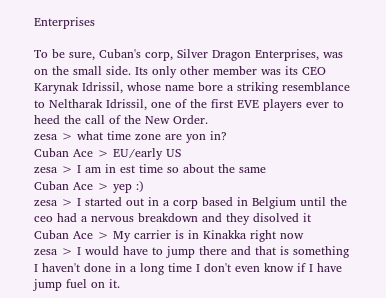Enterprises

To be sure, Cuban's corp, Silver Dragon Enterprises, was on the small side. Its only other member was its CEO Karynak Idrissil, whose name bore a striking resemblance to Neltharak Idrissil, one of the first EVE players ever to heed the call of the New Order.
zesa > what time zone are yon in?
Cuban Ace > EU/early US
zesa > I am in est time so about the same
Cuban Ace > yep :)
zesa > I started out in a corp based in Belgium until the ceo had a nervous breakdown and they disolved it
Cuban Ace > My carrier is in Kinakka right now
zesa > I would have to jump there and that is something I haven't done in a long time I don't even know if I have jump fuel on it.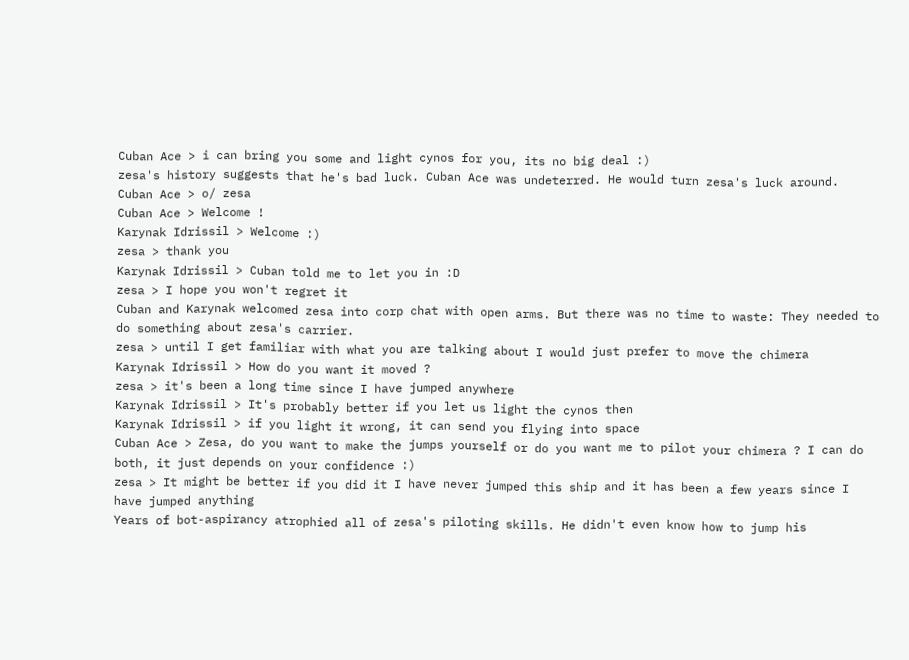Cuban Ace > i can bring you some and light cynos for you, its no big deal :)
zesa's history suggests that he's bad luck. Cuban Ace was undeterred. He would turn zesa's luck around.
Cuban Ace > o/ zesa
Cuban Ace > Welcome !
Karynak Idrissil > Welcome :)
zesa > thank you
Karynak Idrissil > Cuban told me to let you in :D
zesa > I hope you won't regret it
Cuban and Karynak welcomed zesa into corp chat with open arms. But there was no time to waste: They needed to do something about zesa's carrier.
zesa > until I get familiar with what you are talking about I would just prefer to move the chimera
Karynak Idrissil > How do you want it moved ?
zesa > it's been a long time since I have jumped anywhere
Karynak Idrissil > It's probably better if you let us light the cynos then
Karynak Idrissil > if you light it wrong, it can send you flying into space
Cuban Ace > Zesa, do you want to make the jumps yourself or do you want me to pilot your chimera ? I can do both, it just depends on your confidence :)
zesa > It might be better if you did it I have never jumped this ship and it has been a few years since I have jumped anything
Years of bot-aspirancy atrophied all of zesa's piloting skills. He didn't even know how to jump his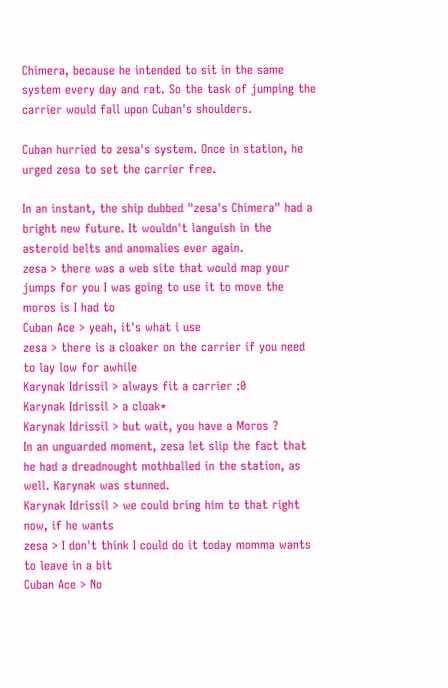Chimera, because he intended to sit in the same system every day and rat. So the task of jumping the carrier would fall upon Cuban's shoulders.

Cuban hurried to zesa's system. Once in station, he urged zesa to set the carrier free.

In an instant, the ship dubbed "zesa's Chimera" had a bright new future. It wouldn't languish in the asteroid belts and anomalies ever again.
zesa > there was a web site that would map your jumps for you I was going to use it to move the moros is I had to
Cuban Ace > yeah, it's what i use
zesa > there is a cloaker on the carrier if you need to lay low for awhile
Karynak Idrissil > always fit a carrier :0
Karynak Idrissil > a cloak*
Karynak Idrissil > but wait, you have a Moros ?
In an unguarded moment, zesa let slip the fact that he had a dreadnought mothballed in the station, as well. Karynak was stunned.
Karynak Idrissil > we could bring him to that right now, if he wants
zesa > I don't think I could do it today momma wants to leave in a bit
Cuban Ace > No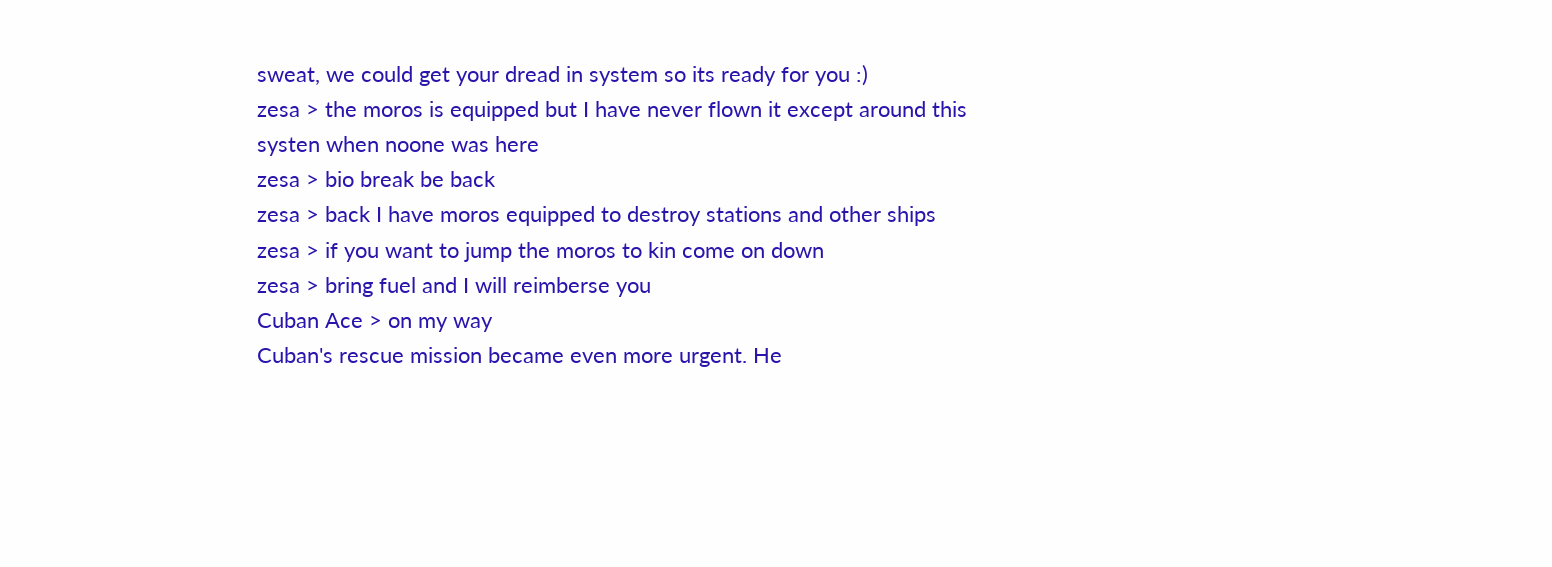sweat, we could get your dread in system so its ready for you :)
zesa > the moros is equipped but I have never flown it except around this systen when noone was here
zesa > bio break be back
zesa > back I have moros equipped to destroy stations and other ships
zesa > if you want to jump the moros to kin come on down
zesa > bring fuel and I will reimberse you
Cuban Ace > on my way
Cuban's rescue mission became even more urgent. He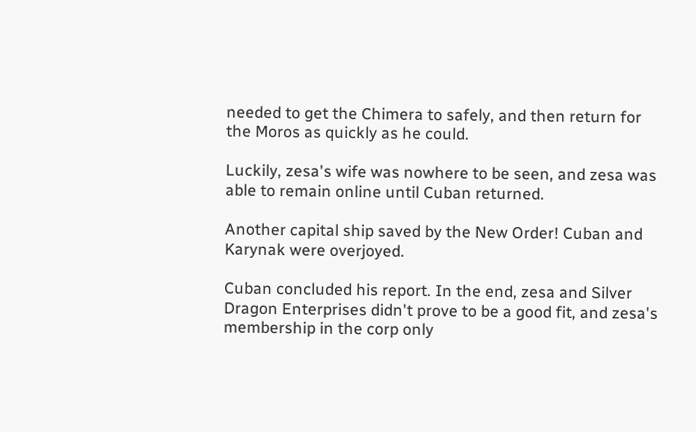needed to get the Chimera to safely, and then return for the Moros as quickly as he could.

Luckily, zesa's wife was nowhere to be seen, and zesa was able to remain online until Cuban returned.

Another capital ship saved by the New Order! Cuban and Karynak were overjoyed.

Cuban concluded his report. In the end, zesa and Silver Dragon Enterprises didn't prove to be a good fit, and zesa's membership in the corp only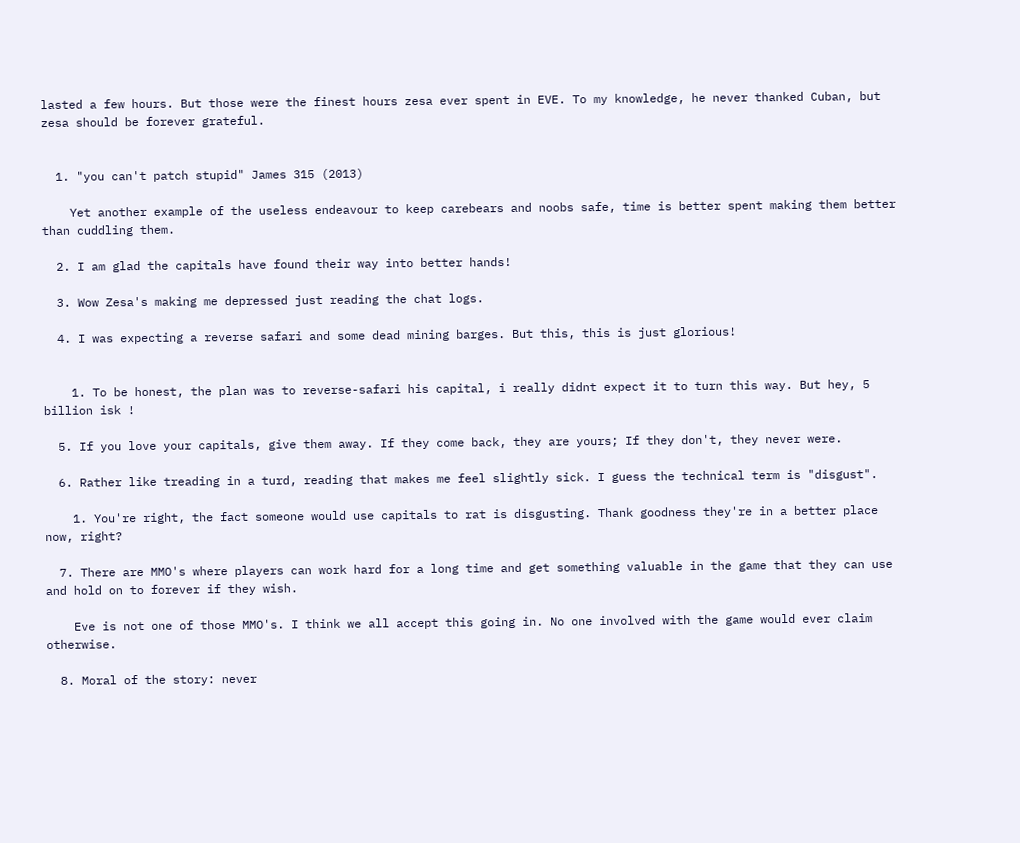lasted a few hours. But those were the finest hours zesa ever spent in EVE. To my knowledge, he never thanked Cuban, but zesa should be forever grateful.


  1. "you can't patch stupid" James 315 (2013)

    Yet another example of the useless endeavour to keep carebears and noobs safe, time is better spent making them better than cuddling them.

  2. I am glad the capitals have found their way into better hands!

  3. Wow Zesa's making me depressed just reading the chat logs.

  4. I was expecting a reverse safari and some dead mining barges. But this, this is just glorious!


    1. To be honest, the plan was to reverse-safari his capital, i really didnt expect it to turn this way. But hey, 5 billion isk !

  5. If you love your capitals, give them away. If they come back, they are yours; If they don't, they never were.

  6. Rather like treading in a turd, reading that makes me feel slightly sick. I guess the technical term is "disgust".

    1. You're right, the fact someone would use capitals to rat is disgusting. Thank goodness they're in a better place now, right?

  7. There are MMO's where players can work hard for a long time and get something valuable in the game that they can use and hold on to forever if they wish.

    Eve is not one of those MMO's. I think we all accept this going in. No one involved with the game would ever claim otherwise.

  8. Moral of the story: never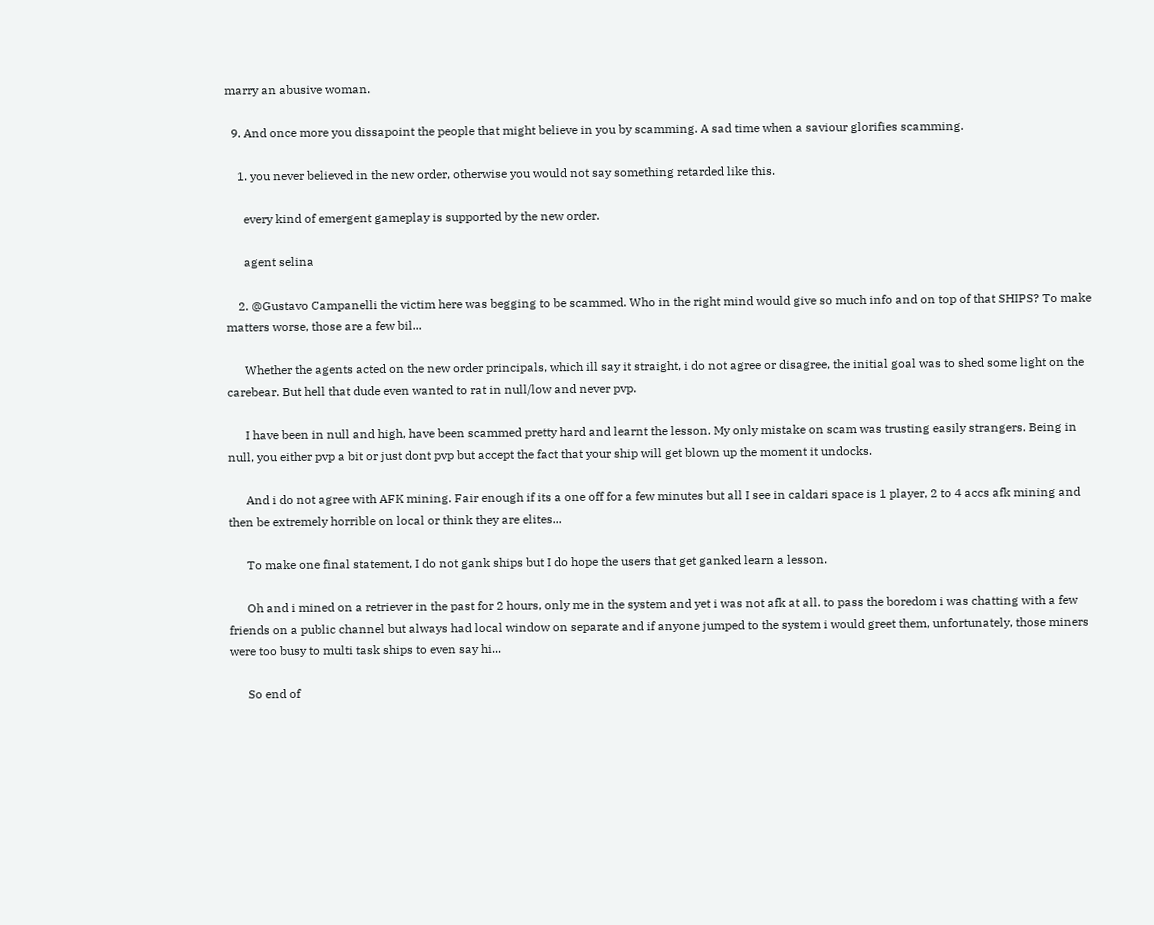marry an abusive woman.

  9. And once more you dissapoint the people that might believe in you by scamming. A sad time when a saviour glorifies scamming.

    1. you never believed in the new order, otherwise you would not say something retarded like this.

      every kind of emergent gameplay is supported by the new order.

      agent selina

    2. @Gustavo Campanelli the victim here was begging to be scammed. Who in the right mind would give so much info and on top of that SHIPS? To make matters worse, those are a few bil...

      Whether the agents acted on the new order principals, which ill say it straight, i do not agree or disagree, the initial goal was to shed some light on the carebear. But hell that dude even wanted to rat in null/low and never pvp.

      I have been in null and high, have been scammed pretty hard and learnt the lesson. My only mistake on scam was trusting easily strangers. Being in null, you either pvp a bit or just dont pvp but accept the fact that your ship will get blown up the moment it undocks.

      And i do not agree with AFK mining. Fair enough if its a one off for a few minutes but all I see in caldari space is 1 player, 2 to 4 accs afk mining and then be extremely horrible on local or think they are elites...

      To make one final statement, I do not gank ships but I do hope the users that get ganked learn a lesson.

      Oh and i mined on a retriever in the past for 2 hours, only me in the system and yet i was not afk at all. to pass the boredom i was chatting with a few friends on a public channel but always had local window on separate and if anyone jumped to the system i would greet them, unfortunately, those miners were too busy to multi task ships to even say hi...

      So end of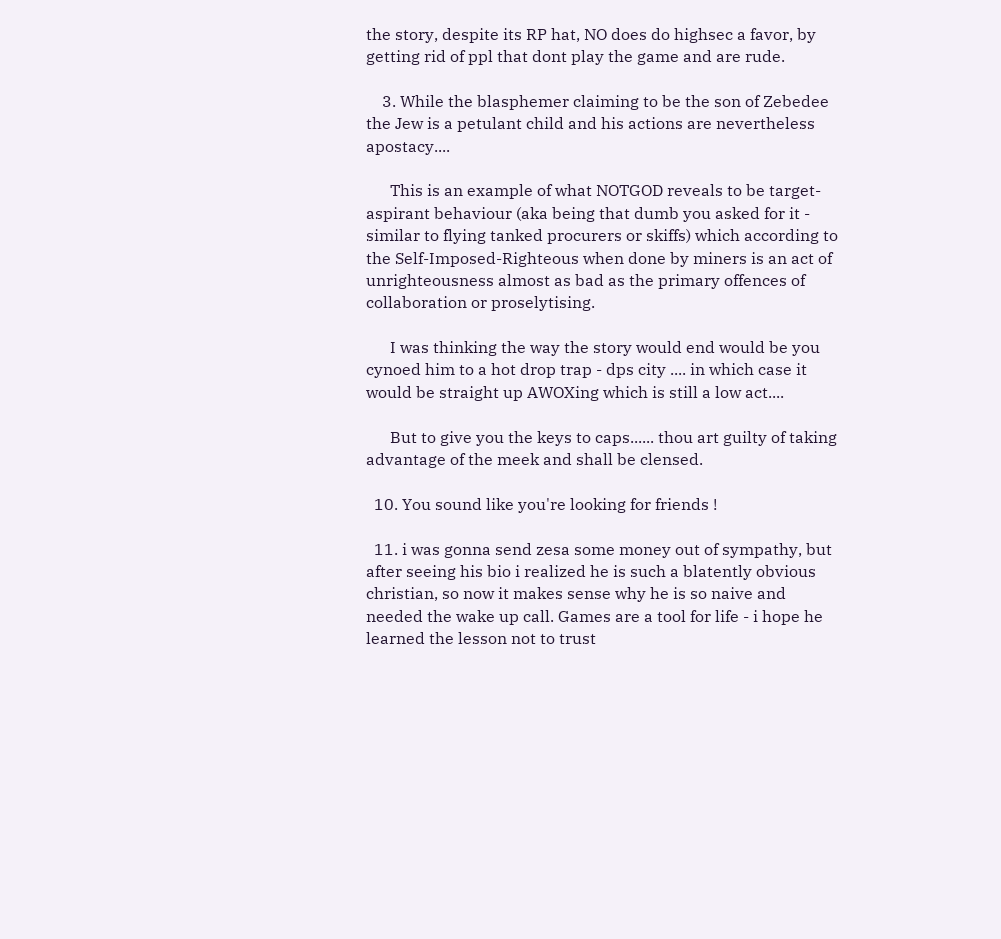the story, despite its RP hat, NO does do highsec a favor, by getting rid of ppl that dont play the game and are rude.

    3. While the blasphemer claiming to be the son of Zebedee the Jew is a petulant child and his actions are nevertheless apostacy....

      This is an example of what NOTGOD reveals to be target-aspirant behaviour (aka being that dumb you asked for it - similar to flying tanked procurers or skiffs) which according to the Self-Imposed-Righteous when done by miners is an act of unrighteousness almost as bad as the primary offences of collaboration or proselytising.

      I was thinking the way the story would end would be you cynoed him to a hot drop trap - dps city .... in which case it would be straight up AWOXing which is still a low act....

      But to give you the keys to caps...... thou art guilty of taking advantage of the meek and shall be clensed.

  10. You sound like you're looking for friends !

  11. i was gonna send zesa some money out of sympathy, but after seeing his bio i realized he is such a blatently obvious christian, so now it makes sense why he is so naive and needed the wake up call. Games are a tool for life - i hope he learned the lesson not to trust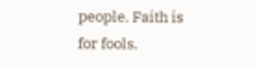people. Faith is for fools.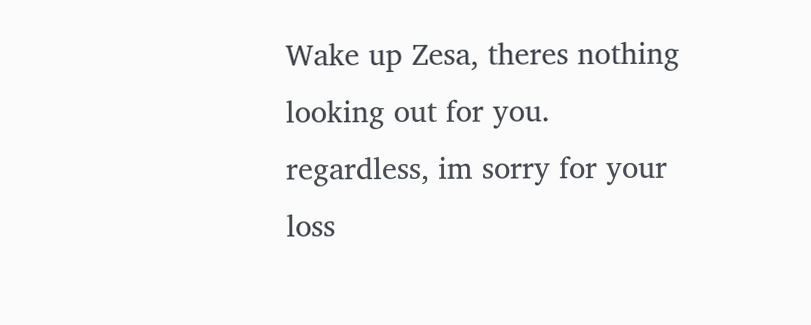Wake up Zesa, theres nothing looking out for you. regardless, im sorry for your loss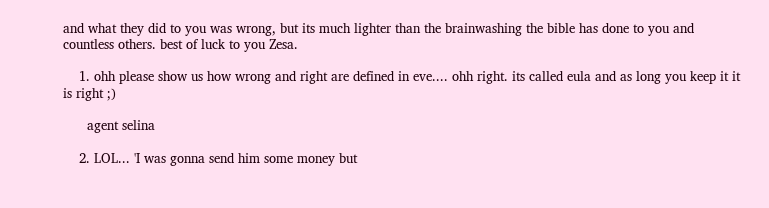and what they did to you was wrong, but its much lighter than the brainwashing the bible has done to you and countless others. best of luck to you Zesa.

    1. ohh please show us how wrong and right are defined in eve.... ohh right. its called eula and as long you keep it it is right ;)

      agent selina

    2. LOL... 'I was gonna send him some money but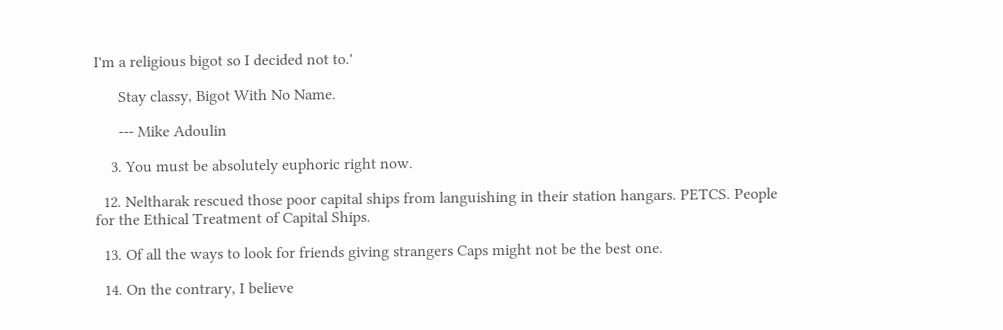I'm a religious bigot so I decided not to.'

      Stay classy, Bigot With No Name.

      --- Mike Adoulin

    3. You must be absolutely euphoric right now.

  12. Neltharak rescued those poor capital ships from languishing in their station hangars. PETCS. People for the Ethical Treatment of Capital Ships.

  13. Of all the ways to look for friends giving strangers Caps might not be the best one.

  14. On the contrary, I believe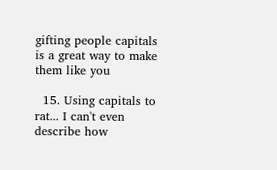gifting people capitals is a great way to make them like you

  15. Using capitals to rat... I can't even describe how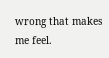wrong that makes me feel.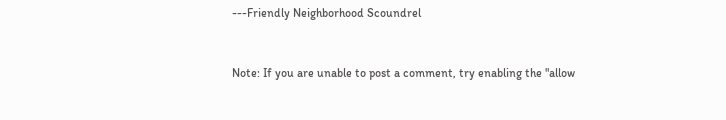---Friendly Neighborhood Scoundrel


Note: If you are unable to post a comment, try enabling the "allow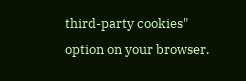third-party cookies" option on your browser.